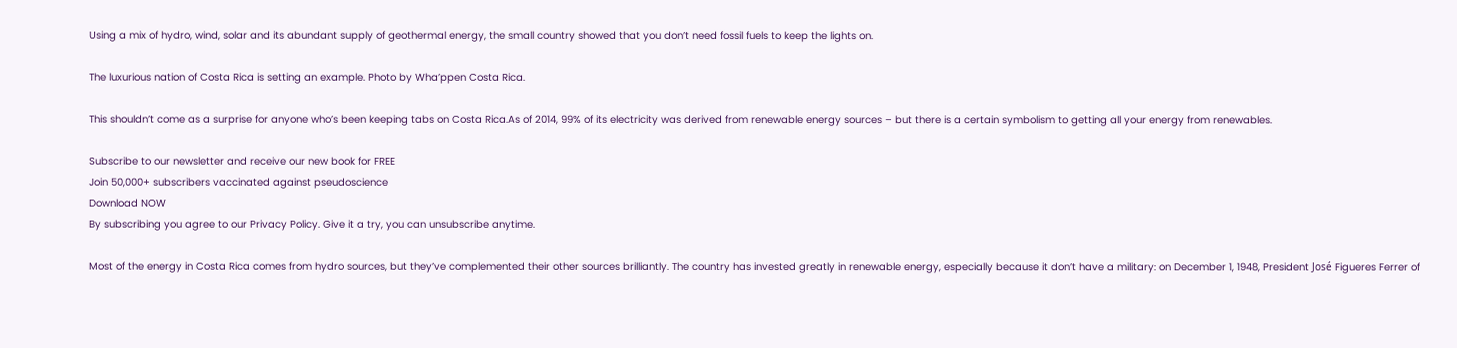Using a mix of hydro, wind, solar and its abundant supply of geothermal energy, the small country showed that you don’t need fossil fuels to keep the lights on.

The luxurious nation of Costa Rica is setting an example. Photo by Wha’ppen Costa Rica.

This shouldn’t come as a surprise for anyone who’s been keeping tabs on Costa Rica.As of 2014, 99% of its electricity was derived from renewable energy sources – but there is a certain symbolism to getting all your energy from renewables.

Subscribe to our newsletter and receive our new book for FREE
Join 50,000+ subscribers vaccinated against pseudoscience
Download NOW
By subscribing you agree to our Privacy Policy. Give it a try, you can unsubscribe anytime.

Most of the energy in Costa Rica comes from hydro sources, but they’ve complemented their other sources brilliantly. The country has invested greatly in renewable energy, especially because it don’t have a military: on December 1, 1948, President José Figueres Ferrer of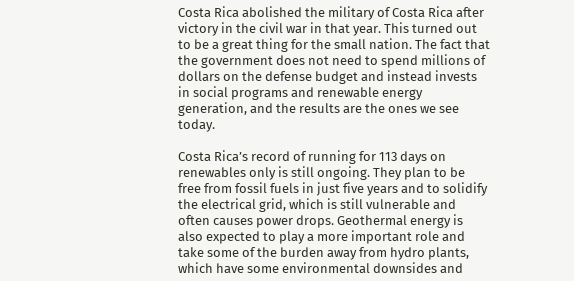Costa Rica abolished the military of Costa Rica after victory in the civil war in that year. This turned out to be a great thing for the small nation. The fact that the government does not need to spend millions of dollars on the defense budget and instead invests in social programs and renewable energy generation, and the results are the ones we see today.

Costa Rica’s record of running for 113 days on renewables only is still ongoing. They plan to be free from fossil fuels in just five years and to solidify the electrical grid, which is still vulnerable and often causes power drops. Geothermal energy is also expected to play a more important role and take some of the burden away from hydro plants, which have some environmental downsides and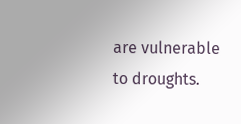are vulnerable to droughts.